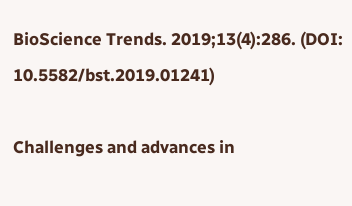BioScience Trends. 2019;13(4):286. (DOI: 10.5582/bst.2019.01241)

Challenges and advances in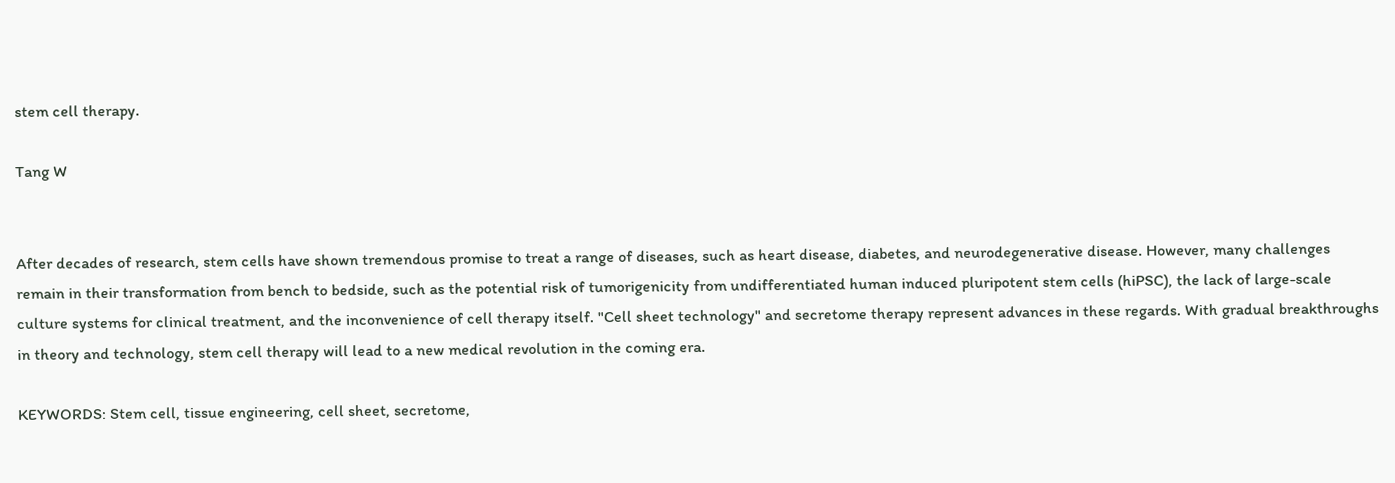stem cell therapy.

Tang W


After decades of research, stem cells have shown tremendous promise to treat a range of diseases, such as heart disease, diabetes, and neurodegenerative disease. However, many challenges remain in their transformation from bench to bedside, such as the potential risk of tumorigenicity from undifferentiated human induced pluripotent stem cells (hiPSC), the lack of large-scale culture systems for clinical treatment, and the inconvenience of cell therapy itself. "Cell sheet technology" and secretome therapy represent advances in these regards. With gradual breakthroughs in theory and technology, stem cell therapy will lead to a new medical revolution in the coming era.

KEYWORDS: Stem cell, tissue engineering, cell sheet, secretome,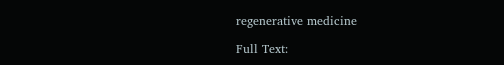regenerative medicine

Full Text: